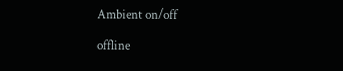Ambient on/off

offline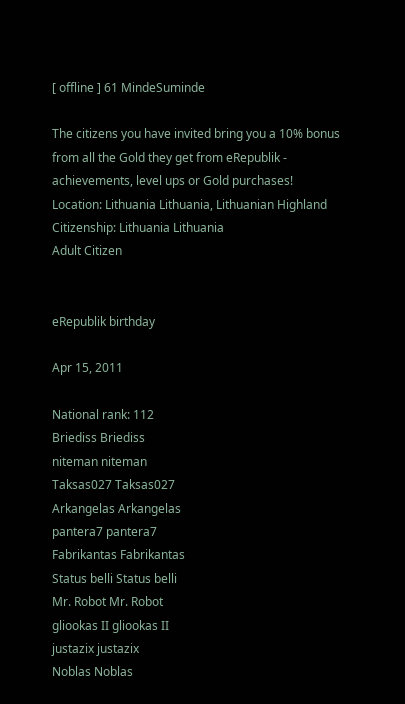[ offline ] 61 MindeSuminde

The citizens you have invited bring you a 10% bonus from all the Gold they get from eRepublik - achievements, level ups or Gold purchases!
Location: Lithuania Lithuania, Lithuanian Highland Citizenship: Lithuania Lithuania
Adult Citizen


eRepublik birthday

Apr 15, 2011

National rank: 112
Briediss Briediss
niteman niteman
Taksas027 Taksas027
Arkangelas Arkangelas
pantera7 pantera7
Fabrikantas Fabrikantas
Status belli Status belli
Mr. Robot Mr. Robot
gliookas II gliookas II
justazix justazix
Noblas Noblas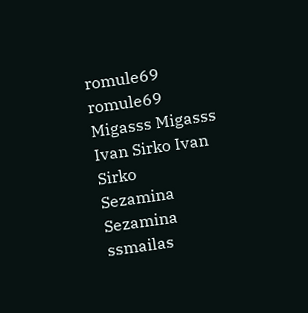romule69 romule69
Migasss Migasss
Ivan Sirko Ivan Sirko
Sezamina Sezamina
ssmailas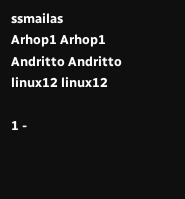ssmailas
Arhop1 Arhop1
Andritto Andritto
linux12 linux12

1 -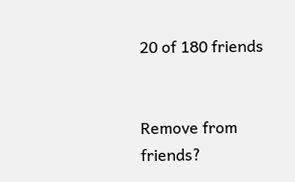20 of 180 friends


Remove from friends?